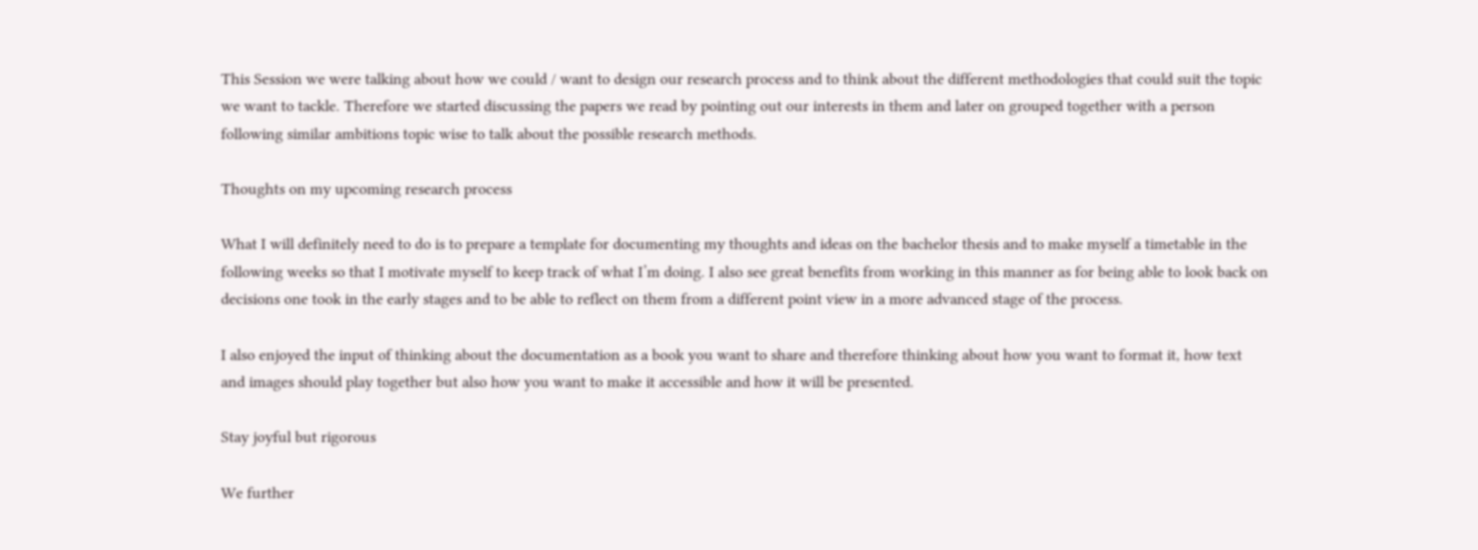This Session we were talking about how we could / want to design our research process and to think about the different methodologies that could suit the topic we want to tackle. Therefore we started discussing the papers we read by pointing out our interests in them and later on grouped together with a person following similar ambitions topic wise to talk about the possible research methods.

Thoughts on my upcoming research process

What I will definitely need to do is to prepare a template for documenting my thoughts and ideas on the bachelor thesis and to make myself a timetable in the following weeks so that I motivate myself to keep track of what I’m doing. I also see great benefits from working in this manner as for being able to look back on decisions one took in the early stages and to be able to reflect on them from a different point view in a more advanced stage of the process.

I also enjoyed the input of thinking about the documentation as a book you want to share and therefore thinking about how you want to format it, how text and images should play together but also how you want to make it accessible and how it will be presented.

Stay joyful but rigorous

We further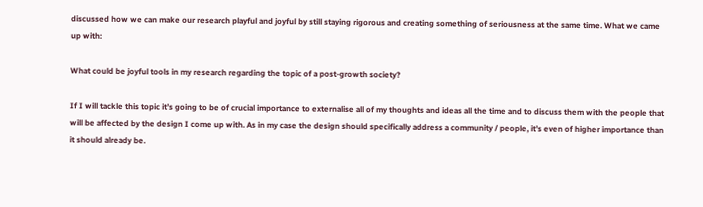discussed how we can make our research playful and joyful by still staying rigorous and creating something of seriousness at the same time. What we came up with:

What could be joyful tools in my research regarding the topic of a post-growth society?

If I will tackle this topic it’s going to be of crucial importance to externalise all of my thoughts and ideas all the time and to discuss them with the people that will be affected by the design I come up with. As in my case the design should specifically address a community / people, it’s even of higher importance than it should already be.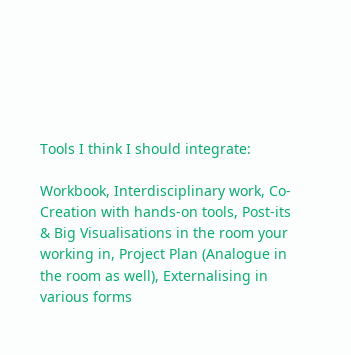Tools I think I should integrate:

Workbook, Interdisciplinary work, Co-Creation with hands-on tools, Post-its & Big Visualisations in the room your working in, Project Plan (Analogue in the room as well), Externalising in various forms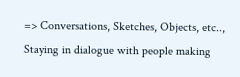=> Conversations, Sketches, Objects, etc.., Staying in dialogue with people making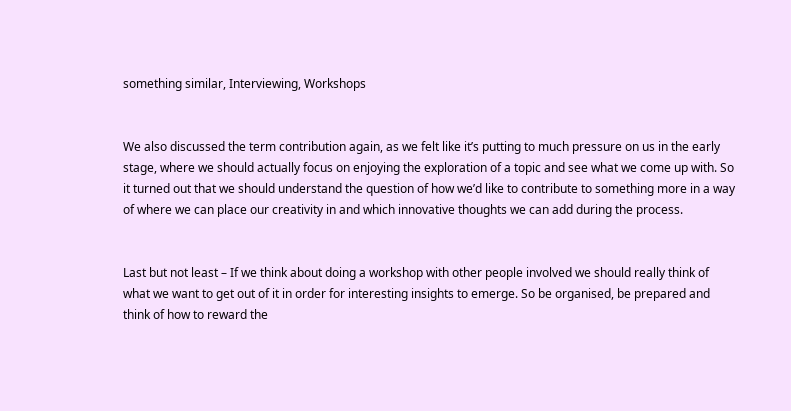something similar, Interviewing, Workshops


We also discussed the term contribution again, as we felt like it’s putting to much pressure on us in the early stage, where we should actually focus on enjoying the exploration of a topic and see what we come up with. So it turned out that we should understand the question of how we’d like to contribute to something more in a way of where we can place our creativity in and which innovative thoughts we can add during the process.


Last but not least – If we think about doing a workshop with other people involved we should really think of what we want to get out of it in order for interesting insights to emerge. So be organised, be prepared and think of how to reward the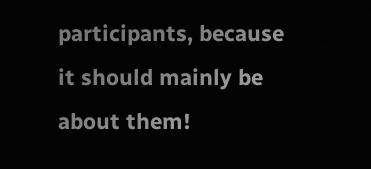participants, because it should mainly be about them!